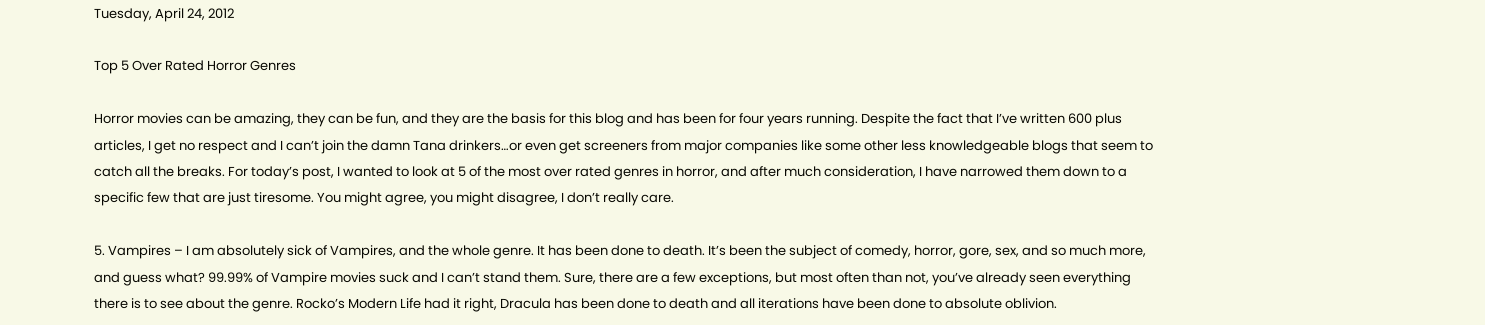Tuesday, April 24, 2012

Top 5 Over Rated Horror Genres

Horror movies can be amazing, they can be fun, and they are the basis for this blog and has been for four years running. Despite the fact that I’ve written 600 plus articles, I get no respect and I can’t join the damn Tana drinkers…or even get screeners from major companies like some other less knowledgeable blogs that seem to catch all the breaks. For today’s post, I wanted to look at 5 of the most over rated genres in horror, and after much consideration, I have narrowed them down to a specific few that are just tiresome. You might agree, you might disagree, I don’t really care.

5. Vampires – I am absolutely sick of Vampires, and the whole genre. It has been done to death. It’s been the subject of comedy, horror, gore, sex, and so much more, and guess what? 99.99% of Vampire movies suck and I can’t stand them. Sure, there are a few exceptions, but most often than not, you’ve already seen everything there is to see about the genre. Rocko’s Modern Life had it right, Dracula has been done to death and all iterations have been done to absolute oblivion.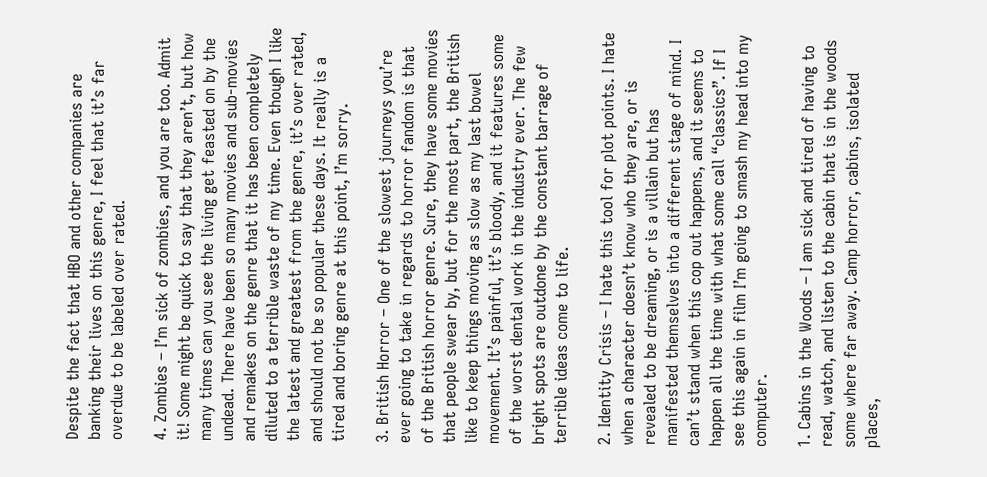Despite the fact that HBO and other companies are banking their lives on this genre, I feel that it’s far overdue to be labeled over rated.

4. Zombies – I’m sick of zombies, and you are too. Admit it! Some might be quick to say that they aren’t, but how many times can you see the living get feasted on by the undead. There have been so many movies and sub-movies and remakes on the genre that it has been completely diluted to a terrible waste of my time. Even though I like the latest and greatest from the genre, it’s over rated, and should not be so popular these days. It really is a tired and boring genre at this point, I’m sorry.

3. British Horror – One of the slowest journeys you’re ever going to take in regards to horror fandom is that of the British horror genre. Sure, they have some movies that people swear by, but for the most part, the British like to keep things moving as slow as my last bowel movement. It’s painful, it’s bloody, and it features some of the worst dental work in the industry ever. The few bright spots are outdone by the constant barrage of terrible ideas come to life.

2. Identity Crisis – I hate this tool for plot points. I hate when a character doesn’t know who they are, or is revealed to be dreaming, or is a villain but has manifested themselves into a different stage of mind. I can’t stand when this cop out happens, and it seems to happen all the time with what some call “classics”. If I see this again in film I’m going to smash my head into my computer.

1. Cabins in the Woods – I am sick and tired of having to read, watch, and listen to the cabin that is in the woods some where far away. Camp horror, cabins, isolated places,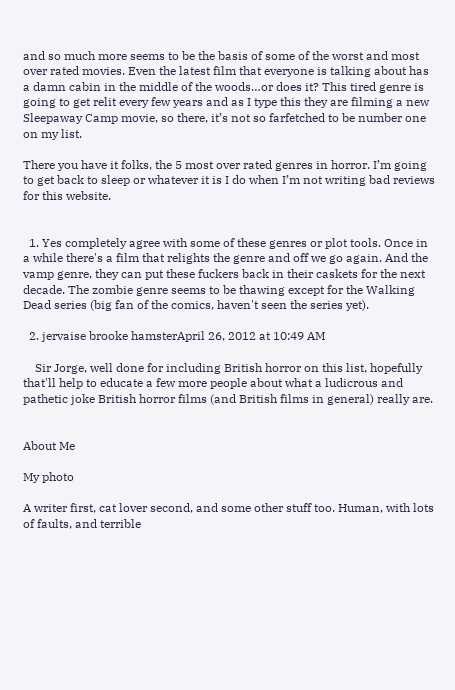and so much more seems to be the basis of some of the worst and most over rated movies. Even the latest film that everyone is talking about has a damn cabin in the middle of the woods…or does it? This tired genre is going to get relit every few years and as I type this they are filming a new Sleepaway Camp movie, so there, it’s not so farfetched to be number one on my list.

There you have it folks, the 5 most over rated genres in horror. I’m going to get back to sleep or whatever it is I do when I’m not writing bad reviews for this website.


  1. Yes completely agree with some of these genres or plot tools. Once in a while there's a film that relights the genre and off we go again. And the vamp genre, they can put these fuckers back in their caskets for the next decade. The zombie genre seems to be thawing except for the Walking Dead series (big fan of the comics, haven't seen the series yet).

  2. jervaise brooke hamsterApril 26, 2012 at 10:49 AM

    Sir Jorge, well done for including British horror on this list, hopefully that'll help to educate a few more people about what a ludicrous and pathetic joke British horror films (and British films in general) really are.


About Me

My photo

A writer first, cat lover second, and some other stuff too. Human, with lots of faults, and terrible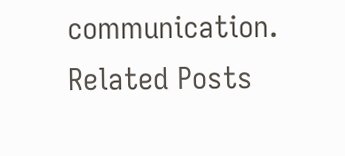communication.
Related Posts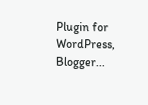Plugin for WordPress, Blogger...